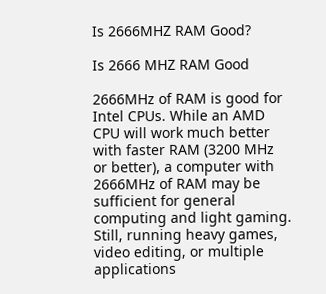Is 2666MHZ RAM Good?

Is 2666 MHZ RAM Good

2666MHz of RAM is good for Intel CPUs. While an AMD CPU will work much better with faster RAM (3200 MHz or better), a computer with 2666MHz of RAM may be sufficient for general computing and light gaming. Still, running heavy games, video editing, or multiple applications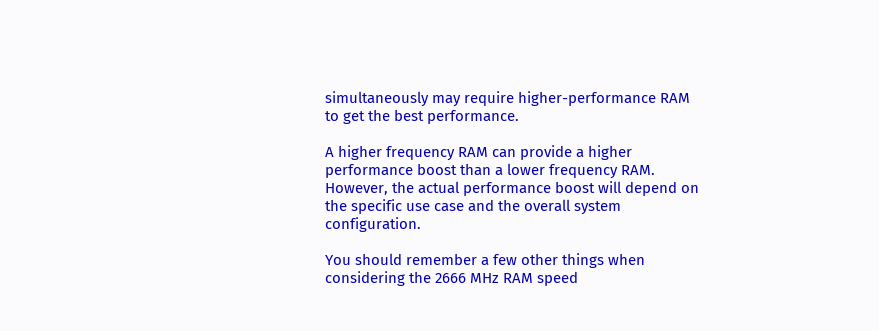simultaneously may require higher-performance RAM to get the best performance.

A higher frequency RAM can provide a higher performance boost than a lower frequency RAM. However, the actual performance boost will depend on the specific use case and the overall system configuration.

You should remember a few other things when considering the 2666 MHz RAM speed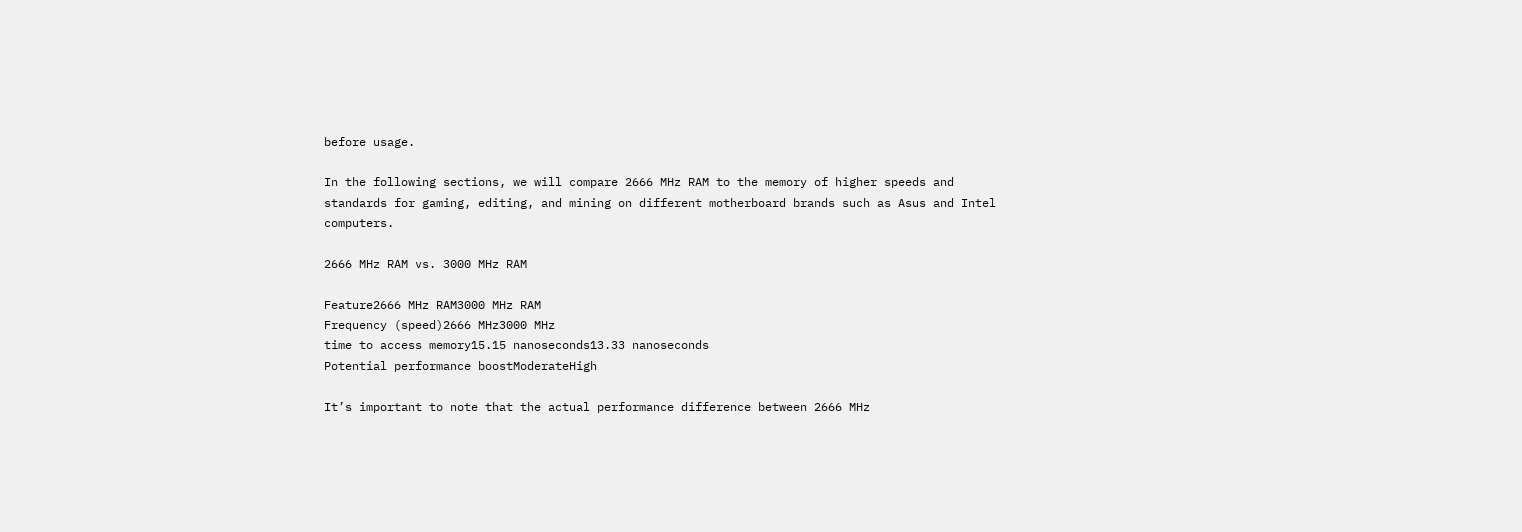before usage.

In the following sections, we will compare 2666 MHz RAM to the memory of higher speeds and standards for gaming, editing, and mining on different motherboard brands such as Asus and Intel computers.

2666 MHz RAM vs. 3000 MHz RAM

Feature2666 MHz RAM3000 MHz RAM
Frequency (speed)2666 MHz3000 MHz
time to access memory15.15 nanoseconds13.33 nanoseconds
Potential performance boostModerateHigh

It’s important to note that the actual performance difference between 2666 MHz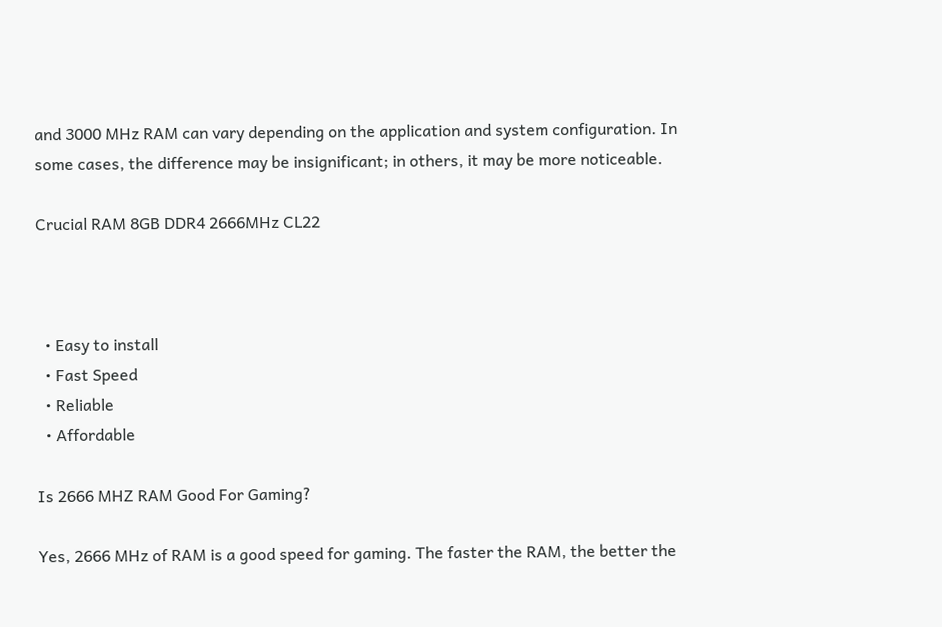and 3000 MHz RAM can vary depending on the application and system configuration. In some cases, the difference may be insignificant; in others, it may be more noticeable.

Crucial RAM 8GB DDR4 2666MHz CL22



  • Easy to install
  • Fast Speed
  • Reliable
  • Affordable

Is 2666 MHZ RAM Good For Gaming?

Yes, 2666 MHz of RAM is a good speed for gaming. The faster the RAM, the better the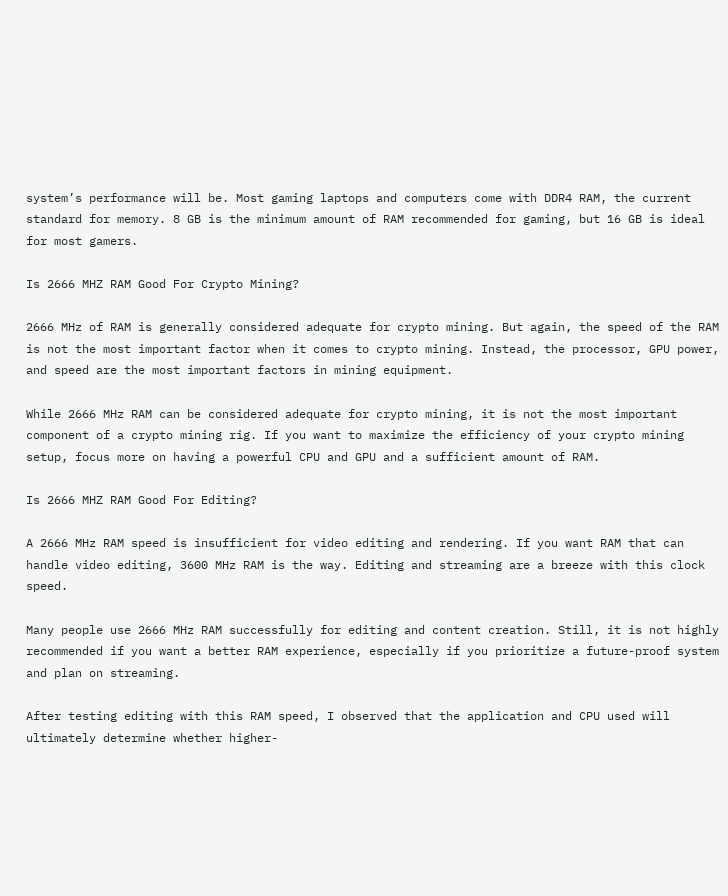system’s performance will be. Most gaming laptops and computers come with DDR4 RAM, the current standard for memory. 8 GB is the minimum amount of RAM recommended for gaming, but 16 GB is ideal for most gamers.

Is 2666 MHZ RAM Good For Crypto Mining?

2666 MHz of RAM is generally considered adequate for crypto mining. But again, the speed of the RAM is not the most important factor when it comes to crypto mining. Instead, the processor, GPU power, and speed are the most important factors in mining equipment.

While 2666 MHz RAM can be considered adequate for crypto mining, it is not the most important component of a crypto mining rig. If you want to maximize the efficiency of your crypto mining setup, focus more on having a powerful CPU and GPU and a sufficient amount of RAM.

Is 2666 MHZ RAM Good For Editing?

A 2666 MHz RAM speed is insufficient for video editing and rendering. If you want RAM that can handle video editing, 3600 MHz RAM is the way. Editing and streaming are a breeze with this clock speed.

Many people use 2666 MHz RAM successfully for editing and content creation. Still, it is not highly recommended if you want a better RAM experience, especially if you prioritize a future-proof system and plan on streaming.

After testing editing with this RAM speed, I observed that the application and CPU used will ultimately determine whether higher-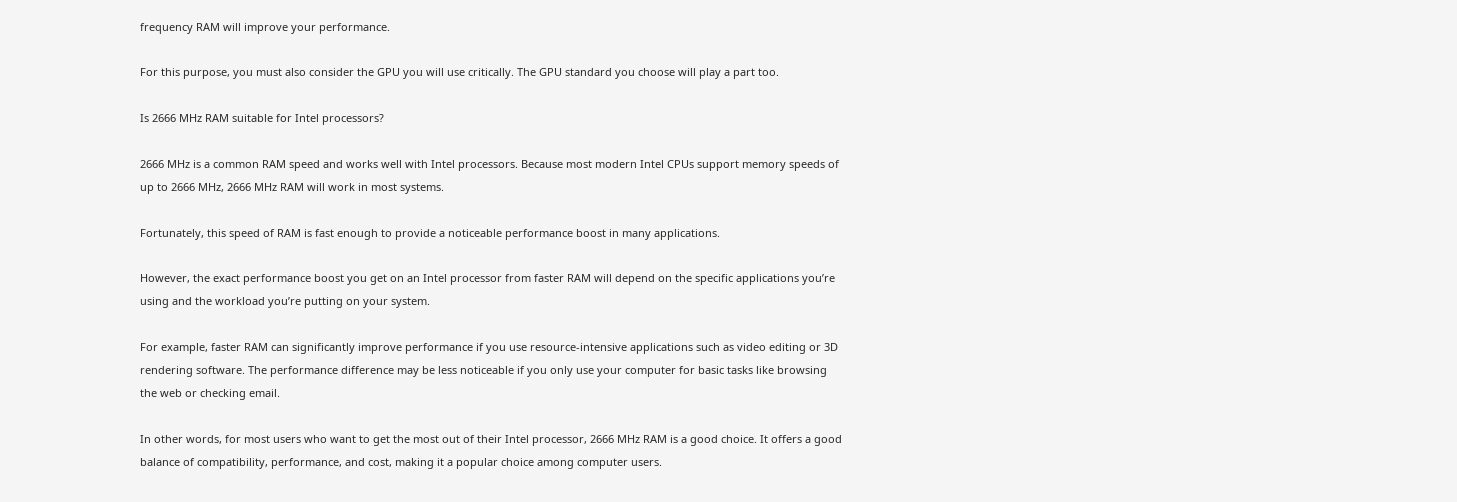frequency RAM will improve your performance.

For this purpose, you must also consider the GPU you will use critically. The GPU standard you choose will play a part too.

Is 2666 MHz RAM suitable for Intel processors?

2666 MHz is a common RAM speed and works well with Intel processors. Because most modern Intel CPUs support memory speeds of up to 2666 MHz, 2666 MHz RAM will work in most systems.

Fortunately, this speed of RAM is fast enough to provide a noticeable performance boost in many applications.

However, the exact performance boost you get on an Intel processor from faster RAM will depend on the specific applications you’re using and the workload you’re putting on your system.

For example, faster RAM can significantly improve performance if you use resource-intensive applications such as video editing or 3D rendering software. The performance difference may be less noticeable if you only use your computer for basic tasks like browsing the web or checking email.

In other words, for most users who want to get the most out of their Intel processor, 2666 MHz RAM is a good choice. It offers a good balance of compatibility, performance, and cost, making it a popular choice among computer users.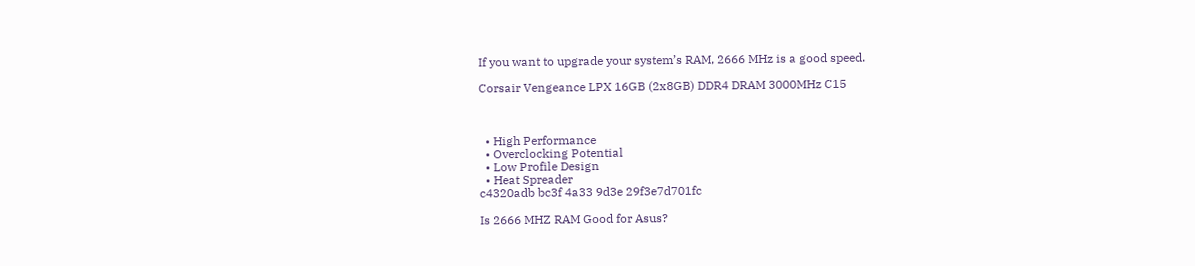If you want to upgrade your system’s RAM, 2666 MHz is a good speed.

Corsair Vengeance LPX 16GB (2x8GB) DDR4 DRAM 3000MHz C15



  • High Performance
  • Overclocking Potential
  • Low Profile Design
  • Heat Spreader
c4320adb bc3f 4a33 9d3e 29f3e7d701fc

Is 2666 MHZ RAM Good for Asus?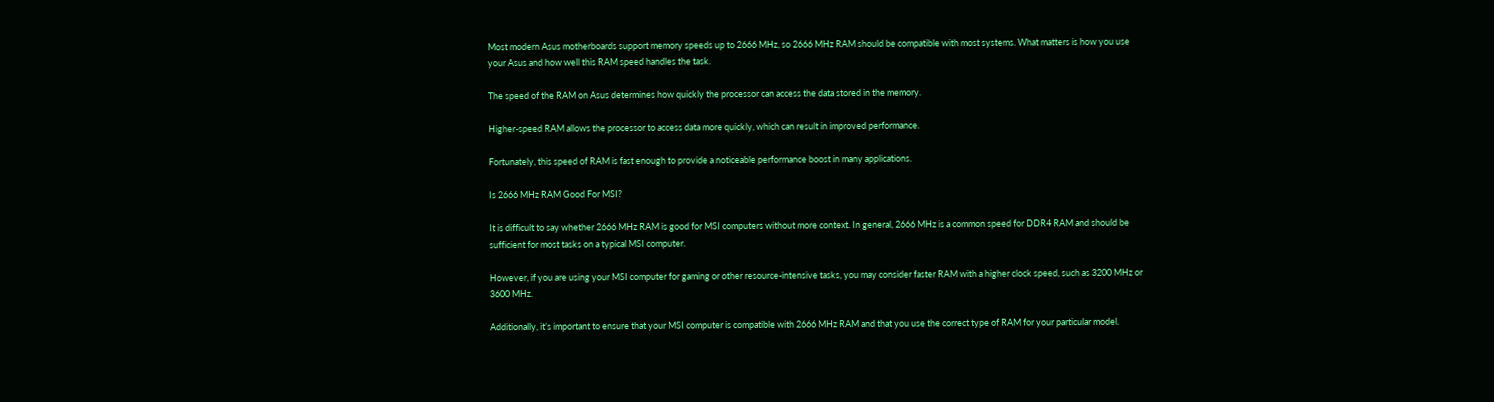Most modern Asus motherboards support memory speeds up to 2666 MHz, so 2666 MHz RAM should be compatible with most systems. What matters is how you use your Asus and how well this RAM speed handles the task.

The speed of the RAM on Asus determines how quickly the processor can access the data stored in the memory.

Higher-speed RAM allows the processor to access data more quickly, which can result in improved performance.

Fortunately, this speed of RAM is fast enough to provide a noticeable performance boost in many applications.

Is 2666 MHz RAM Good For MSI?

It is difficult to say whether 2666 MHz RAM is good for MSI computers without more context. In general, 2666 MHz is a common speed for DDR4 RAM and should be sufficient for most tasks on a typical MSI computer.

However, if you are using your MSI computer for gaming or other resource-intensive tasks, you may consider faster RAM with a higher clock speed, such as 3200 MHz or 3600 MHz.

Additionally, it’s important to ensure that your MSI computer is compatible with 2666 MHz RAM and that you use the correct type of RAM for your particular model.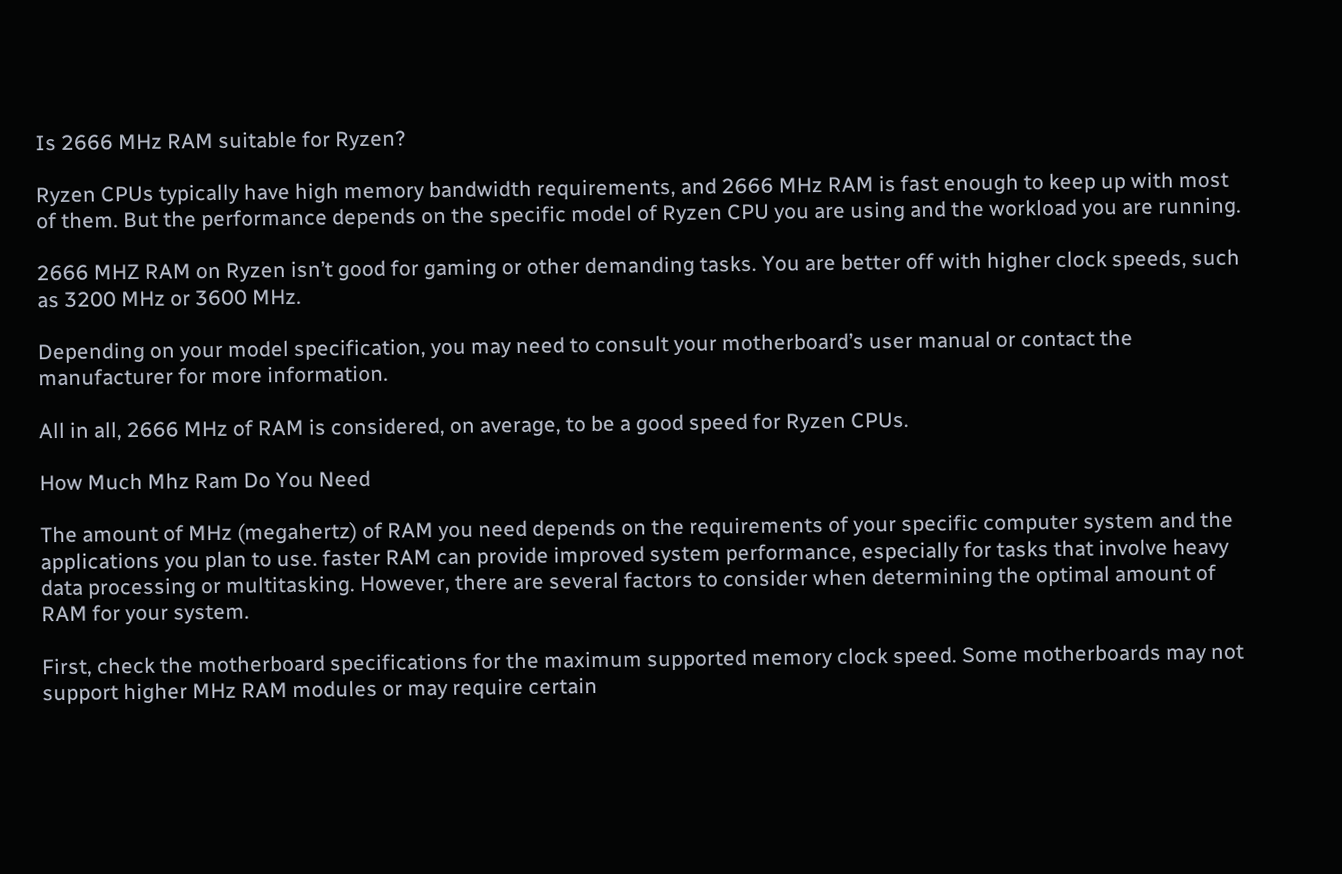Is 2666 MHz RAM suitable for Ryzen?

Ryzen CPUs typically have high memory bandwidth requirements, and 2666 MHz RAM is fast enough to keep up with most of them. But the performance depends on the specific model of Ryzen CPU you are using and the workload you are running.

2666 MHZ RAM on Ryzen isn’t good for gaming or other demanding tasks. You are better off with higher clock speeds, such as 3200 MHz or 3600 MHz.

Depending on your model specification, you may need to consult your motherboard’s user manual or contact the manufacturer for more information.

All in all, 2666 MHz of RAM is considered, on average, to be a good speed for Ryzen CPUs.

How Much Mhz Ram Do You Need

The amount of MHz (megahertz) of RAM you need depends on the requirements of your specific computer system and the applications you plan to use. faster RAM can provide improved system performance, especially for tasks that involve heavy data processing or multitasking. However, there are several factors to consider when determining the optimal amount of RAM for your system.

First, check the motherboard specifications for the maximum supported memory clock speed. Some motherboards may not support higher MHz RAM modules or may require certain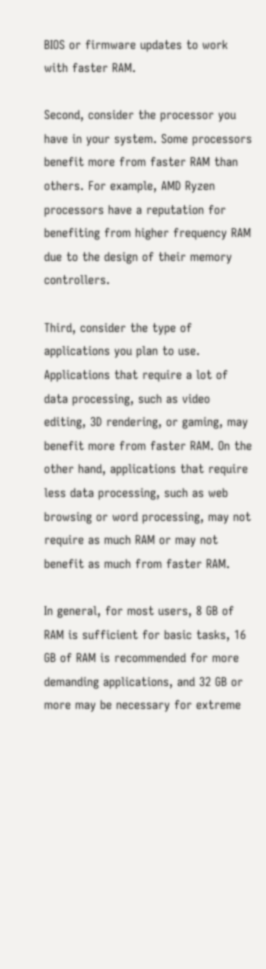BIOS or firmware updates to work with faster RAM.

Second, consider the processor you have in your system. Some processors benefit more from faster RAM than others. For example, AMD Ryzen processors have a reputation for benefiting from higher frequency RAM due to the design of their memory controllers.

Third, consider the type of applications you plan to use. Applications that require a lot of data processing, such as video editing, 3D rendering, or gaming, may benefit more from faster RAM. On the other hand, applications that require less data processing, such as web browsing or word processing, may not require as much RAM or may not benefit as much from faster RAM.

In general, for most users, 8 GB of RAM is sufficient for basic tasks, 16 GB of RAM is recommended for more demanding applications, and 32 GB or more may be necessary for extreme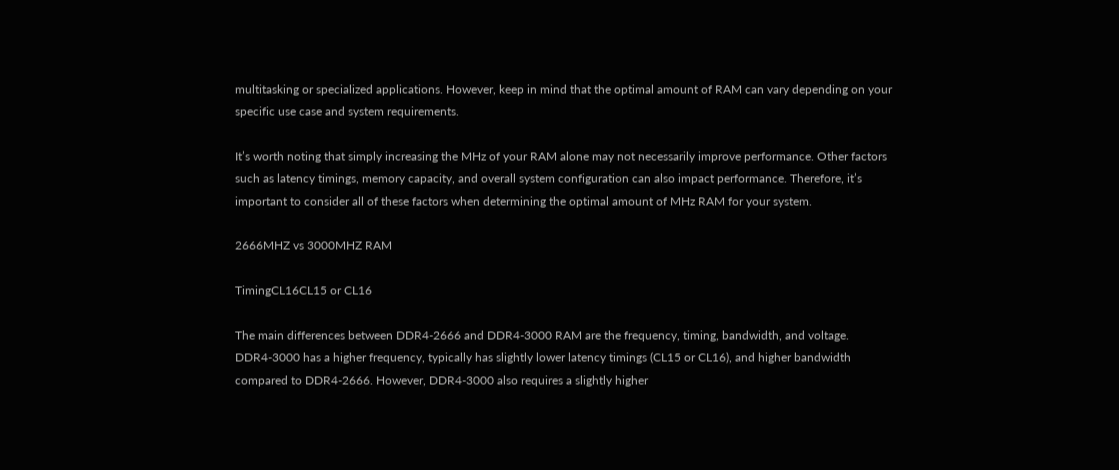multitasking or specialized applications. However, keep in mind that the optimal amount of RAM can vary depending on your specific use case and system requirements.

It’s worth noting that simply increasing the MHz of your RAM alone may not necessarily improve performance. Other factors such as latency timings, memory capacity, and overall system configuration can also impact performance. Therefore, it’s important to consider all of these factors when determining the optimal amount of MHz RAM for your system.

2666MHZ vs 3000MHZ RAM

TimingCL16CL15 or CL16

The main differences between DDR4-2666 and DDR4-3000 RAM are the frequency, timing, bandwidth, and voltage. DDR4-3000 has a higher frequency, typically has slightly lower latency timings (CL15 or CL16), and higher bandwidth compared to DDR4-2666. However, DDR4-3000 also requires a slightly higher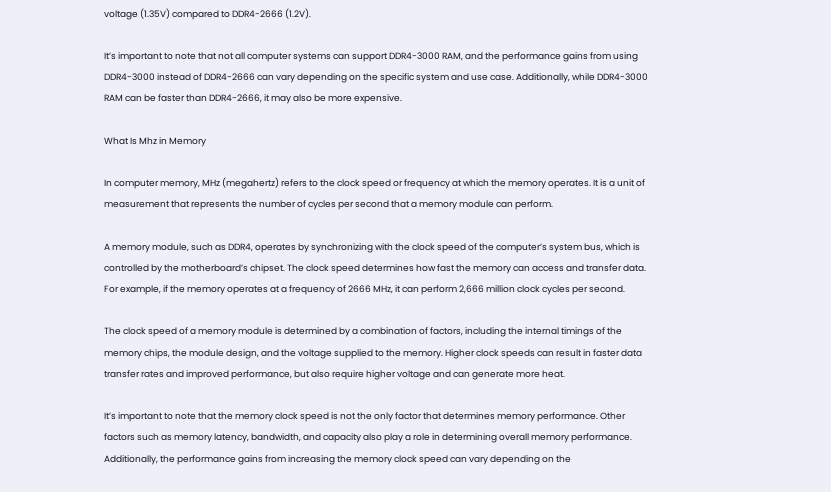voltage (1.35V) compared to DDR4-2666 (1.2V).

It’s important to note that not all computer systems can support DDR4-3000 RAM, and the performance gains from using DDR4-3000 instead of DDR4-2666 can vary depending on the specific system and use case. Additionally, while DDR4-3000 RAM can be faster than DDR4-2666, it may also be more expensive.

What Is Mhz in Memory

In computer memory, MHz (megahertz) refers to the clock speed or frequency at which the memory operates. It is a unit of measurement that represents the number of cycles per second that a memory module can perform.

A memory module, such as DDR4, operates by synchronizing with the clock speed of the computer’s system bus, which is controlled by the motherboard’s chipset. The clock speed determines how fast the memory can access and transfer data. For example, if the memory operates at a frequency of 2666 MHz, it can perform 2,666 million clock cycles per second.

The clock speed of a memory module is determined by a combination of factors, including the internal timings of the memory chips, the module design, and the voltage supplied to the memory. Higher clock speeds can result in faster data transfer rates and improved performance, but also require higher voltage and can generate more heat.

It’s important to note that the memory clock speed is not the only factor that determines memory performance. Other factors such as memory latency, bandwidth, and capacity also play a role in determining overall memory performance. Additionally, the performance gains from increasing the memory clock speed can vary depending on the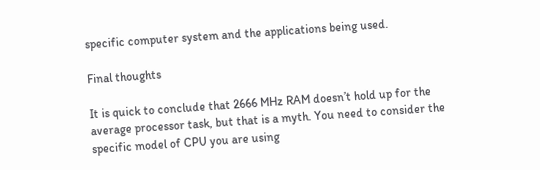specific computer system and the applications being used.

Final thoughts

It is quick to conclude that 2666 MHz RAM doesn’t hold up for the average processor task, but that is a myth. You need to consider the specific model of CPU you are using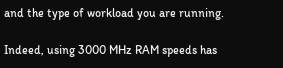and the type of workload you are running.

Indeed, using 3000 MHz RAM speeds has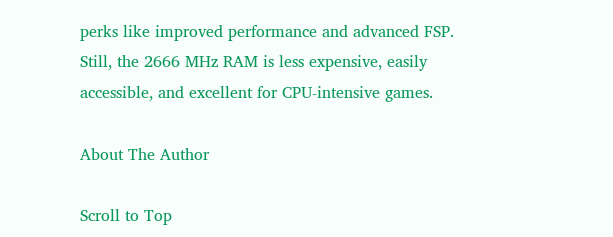perks like improved performance and advanced FSP. Still, the 2666 MHz RAM is less expensive, easily accessible, and excellent for CPU-intensive games.

About The Author

Scroll to Top